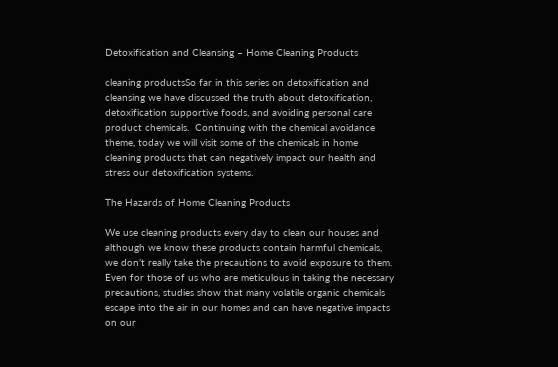Detoxification and Cleansing – Home Cleaning Products

cleaning productsSo far in this series on detoxification and cleansing we have discussed the truth about detoxification, detoxification supportive foods, and avoiding personal care product chemicals.  Continuing with the chemical avoidance theme, today we will visit some of the chemicals in home cleaning products that can negatively impact our health and stress our detoxification systems.

The Hazards of Home Cleaning Products

We use cleaning products every day to clean our houses and although we know these products contain harmful chemicals, we don’t really take the precautions to avoid exposure to them.  Even for those of us who are meticulous in taking the necessary precautions, studies show that many volatile organic chemicals escape into the air in our homes and can have negative impacts on our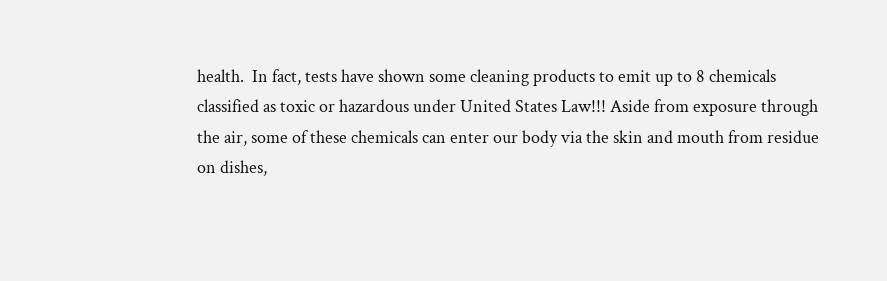health.  In fact, tests have shown some cleaning products to emit up to 8 chemicals classified as toxic or hazardous under United States Law!!! Aside from exposure through the air, some of these chemicals can enter our body via the skin and mouth from residue on dishes,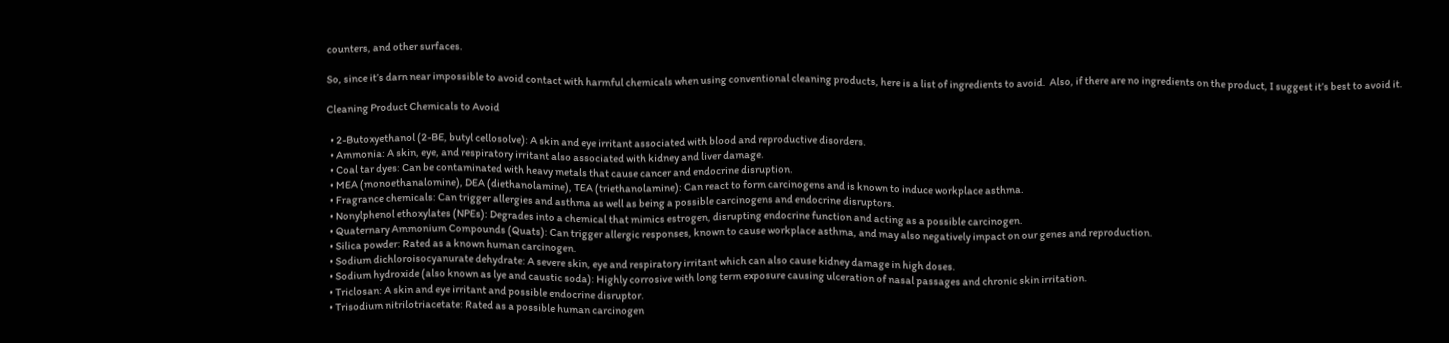counters, and other surfaces.

So, since it’s darn near impossible to avoid contact with harmful chemicals when using conventional cleaning products, here is a list of ingredients to avoid.  Also, if there are no ingredients on the product, I suggest it’s best to avoid it.

Cleaning Product Chemicals to Avoid

  • 2-Butoxyethanol (2-BE, butyl cellosolve): A skin and eye irritant associated with blood and reproductive disorders.
  • Ammonia: A skin, eye, and respiratory irritant also associated with kidney and liver damage.
  • Coal tar dyes: Can be contaminated with heavy metals that cause cancer and endocrine disruption.
  • MEA (monoethanalomine), DEA (diethanolamine), TEA (triethanolamine): Can react to form carcinogens and is known to induce workplace asthma.
  • Fragrance chemicals: Can trigger allergies and asthma as well as being a possible carcinogens and endocrine disruptors.
  • Nonylphenol ethoxylates (NPEs): Degrades into a chemical that mimics estrogen, disrupting endocrine function and acting as a possible carcinogen.
  • Quaternary Ammonium Compounds (Quats): Can trigger allergic responses, known to cause workplace asthma, and may also negatively impact on our genes and reproduction.
  • Silica powder: Rated as a known human carcinogen.
  • Sodium dichloroisocyanurate dehydrate: A severe skin, eye and respiratory irritant which can also cause kidney damage in high doses.
  • Sodium hydroxide (also known as lye and caustic soda): Highly corrosive with long term exposure causing ulceration of nasal passages and chronic skin irritation.
  • Triclosan: A skin and eye irritant and possible endocrine disruptor.
  • Trisodium nitrilotriacetate: Rated as a possible human carcinogen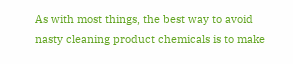As with most things, the best way to avoid nasty cleaning product chemicals is to make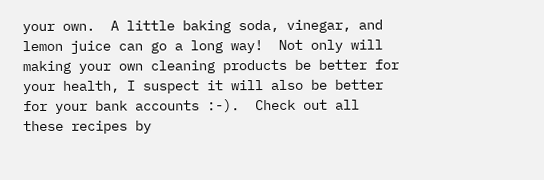your own.  A little baking soda, vinegar, and lemon juice can go a long way!  Not only will making your own cleaning products be better for your health, I suspect it will also be better for your bank accounts :-).  Check out all these recipes by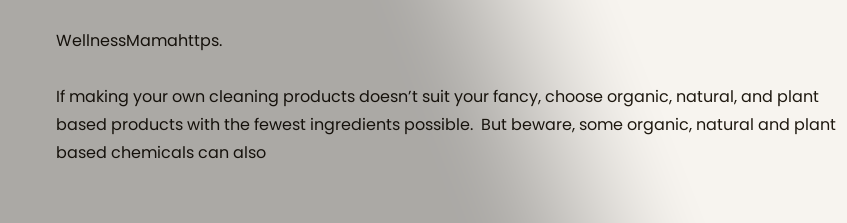WellnessMamahttps.

If making your own cleaning products doesn’t suit your fancy, choose organic, natural, and plant based products with the fewest ingredients possible.  But beware, some organic, natural and plant based chemicals can also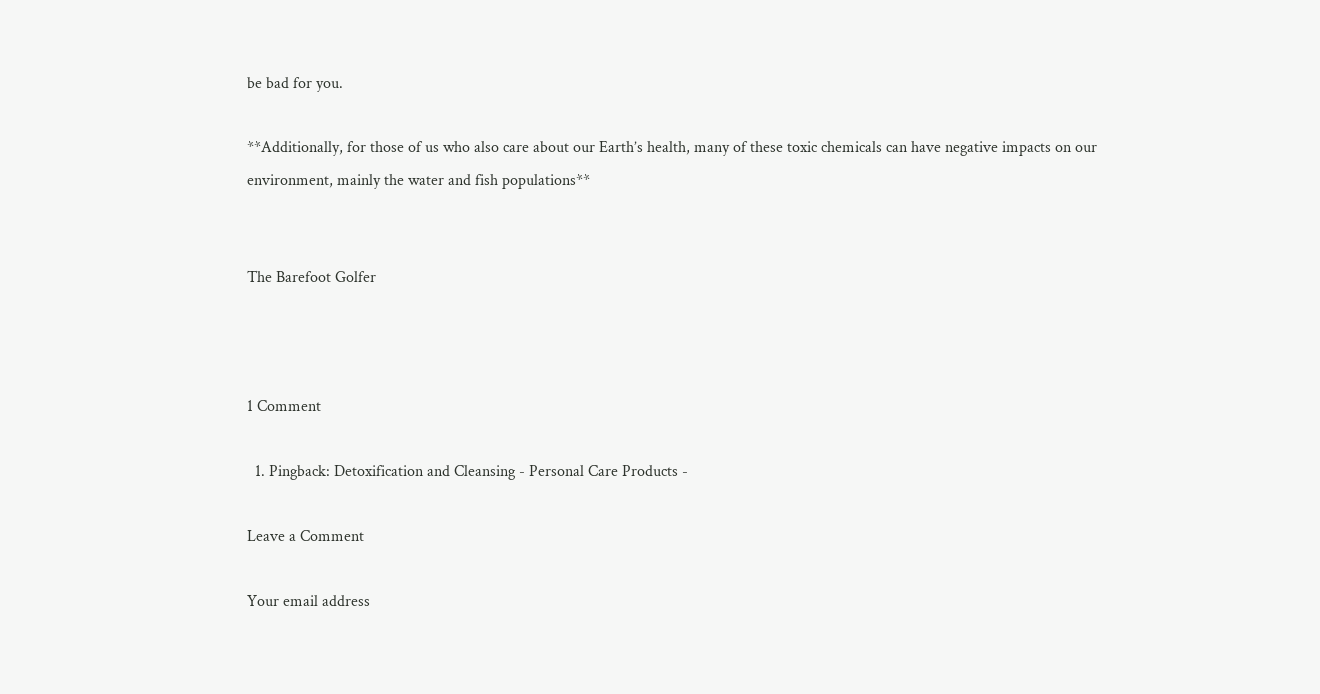be bad for you.

**Additionally, for those of us who also care about our Earth’s health, many of these toxic chemicals can have negative impacts on our environment, mainly the water and fish populations**


The Barefoot Golfer



1 Comment

  1. Pingback: Detoxification and Cleansing - Personal Care Products -

Leave a Comment

Your email address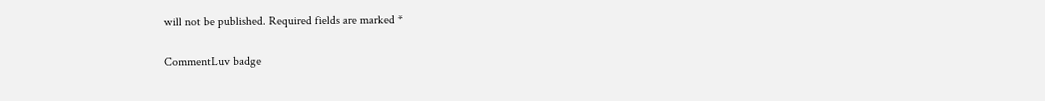will not be published. Required fields are marked *

CommentLuv badge